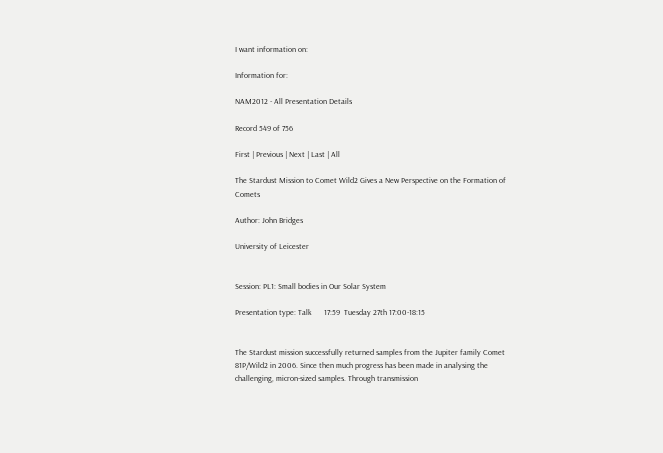I want information on:

Information for:

NAM2012 - All Presentation Details

Record 549 of 756

First | Previous | Next | Last | All

The Stardust Mission to Comet Wild2 Gives a New Perspective on the Formation of Comets

Author: John Bridges

University of Leicester


Session: PL1: Small bodies in Our Solar System

Presentation type: Talk      17:59  Tuesday 27th 17:00-18:15


The Stardust mission successfully returned samples from the Jupiter family Comet 81P/Wild2 in 2006. Since then much progress has been made in analysing the challenging, micron-sized samples. Through transmission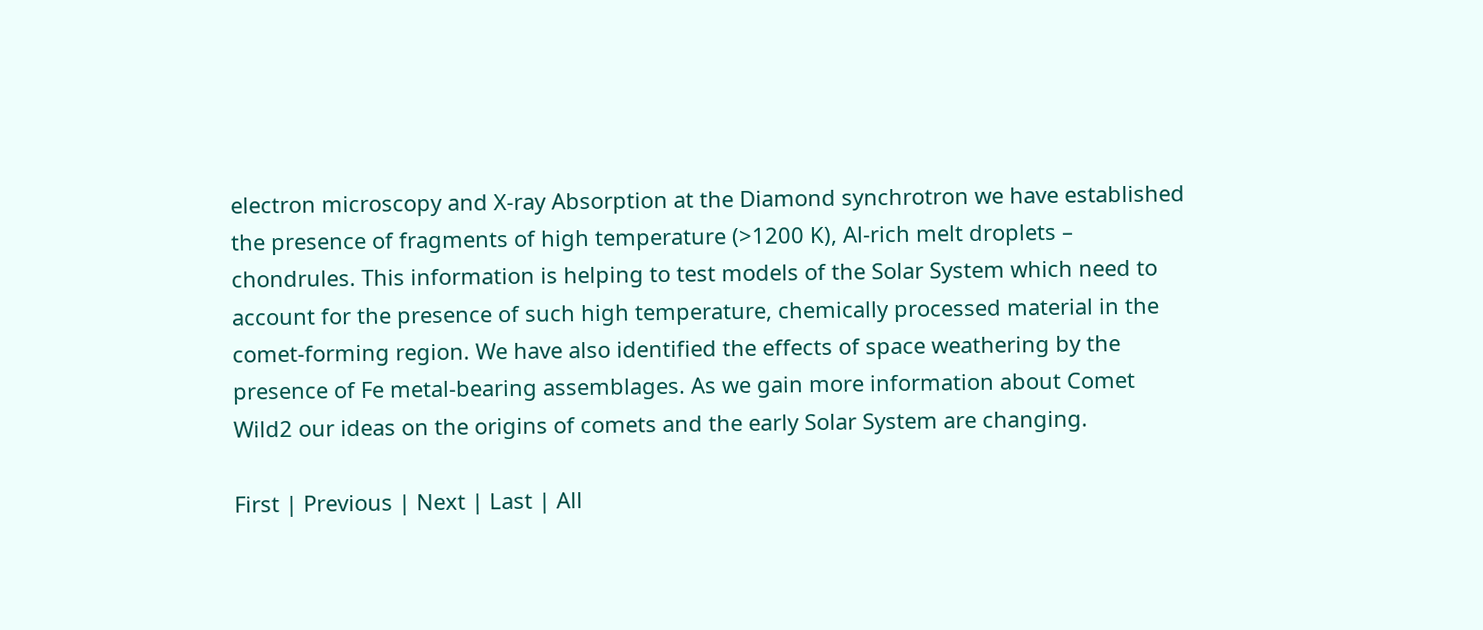electron microscopy and X-ray Absorption at the Diamond synchrotron we have established the presence of fragments of high temperature (>1200 K), Al-rich melt droplets – chondrules. This information is helping to test models of the Solar System which need to account for the presence of such high temperature, chemically processed material in the comet-forming region. We have also identified the effects of space weathering by the presence of Fe metal-bearing assemblages. As we gain more information about Comet Wild2 our ideas on the origins of comets and the early Solar System are changing.

First | Previous | Next | Last | All